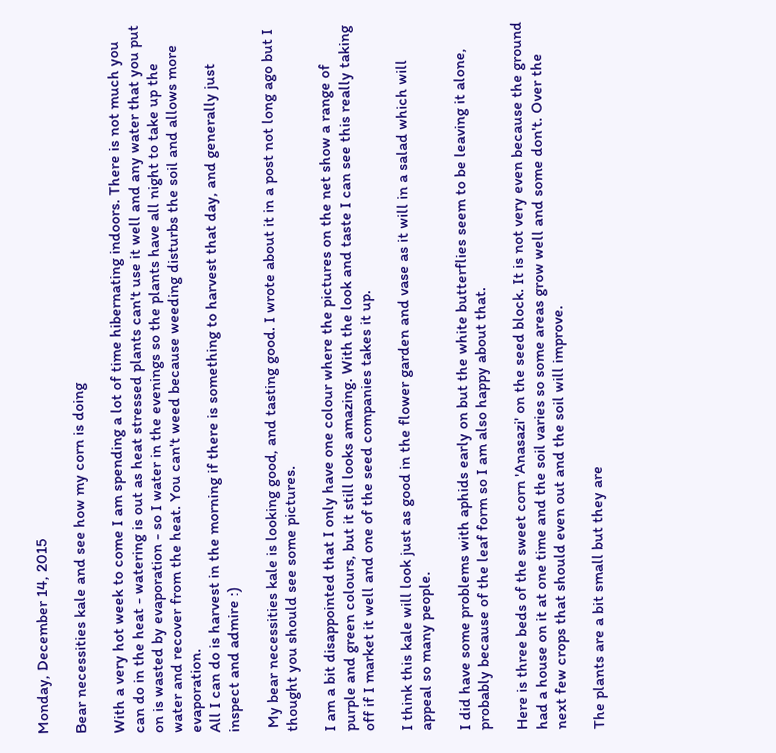Monday, December 14, 2015

Bear necessities kale and see how my corn is doing

With a very hot week to come I am spending a lot of time hibernating indoors. There is not much you can do in the heat - watering is out as heat stressed plants can't use it well and any water that you put on is wasted by evaporation - so I water in the evenings so the plants have all night to take up the water and recover from the heat. You can't weed because weeding disturbs the soil and allows more evaporation.
All I can do is harvest in the morning if there is something to harvest that day, and generally just inspect and admire :)

 My bear necessities kale is looking good, and tasting good. I wrote about it in a post not long ago but I thought you should see some pictures.

I am a bit disappointed that I only have one colour where the pictures on the net show a range of purple and green colours, but it still looks amazing. With the look and taste I can see this really taking off if I market it well and one of the seed companies takes it up.

I think this kale will look just as good in the flower garden and vase as it will in a salad which will appeal so many people.

I did have some problems with aphids early on but the white butterflies seem to be leaving it alone, probably because of the leaf form so I am also happy about that.

Here is three beds of the sweet corn 'Anasazi' on the seed block. It is not very even because the ground had a house on it at one time and the soil varies so some areas grow well and some don't. Over the next few crops that should even out and the soil will improve.

The plants are a bit small but they are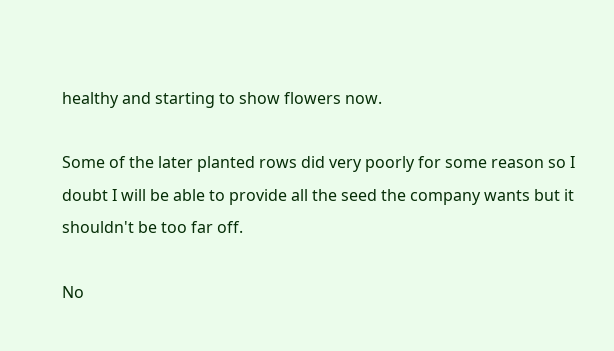healthy and starting to show flowers now.

Some of the later planted rows did very poorly for some reason so I doubt I will be able to provide all the seed the company wants but it shouldn't be too far off.

No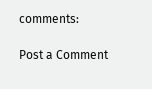comments:

Post a Comment